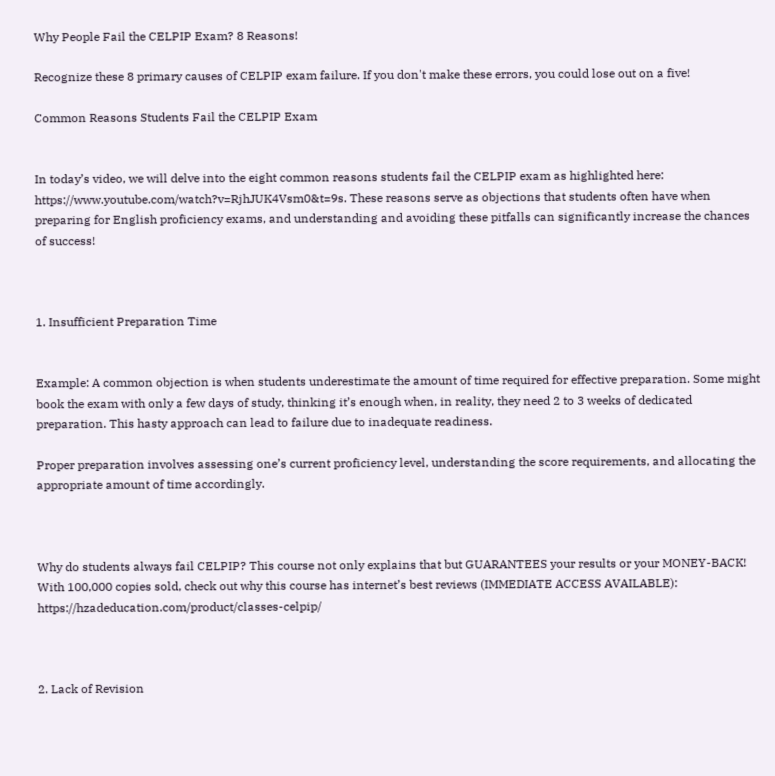Why People Fail the CELPIP Exam? 8 Reasons!

Recognize these 8 primary causes of CELPIP exam failure. If you don't make these errors, you could lose out on a five!

Common Reasons Students Fail the CELPIP Exam


In today’s video, we will delve into the eight common reasons students fail the CELPIP exam as highlighted here: https://www.youtube.com/watch?v=RjhJUK4Vsm0&t=9s. These reasons serve as objections that students often have when preparing for English proficiency exams, and understanding and avoiding these pitfalls can significantly increase the chances of success!



1. Insufficient Preparation Time


Example: A common objection is when students underestimate the amount of time required for effective preparation. Some might book the exam with only a few days of study, thinking it’s enough when, in reality, they need 2 to 3 weeks of dedicated preparation. This hasty approach can lead to failure due to inadequate readiness.

Proper preparation involves assessing one’s current proficiency level, understanding the score requirements, and allocating the appropriate amount of time accordingly.



Why do students always fail CELPIP? This course not only explains that but GUARANTEES your results or your MONEY-BACK! With 100,000 copies sold, check out why this course has internet’s best reviews (IMMEDIATE ACCESS AVAILABLE): https://hzadeducation.com/product/classes-celpip/



2. Lack of Revision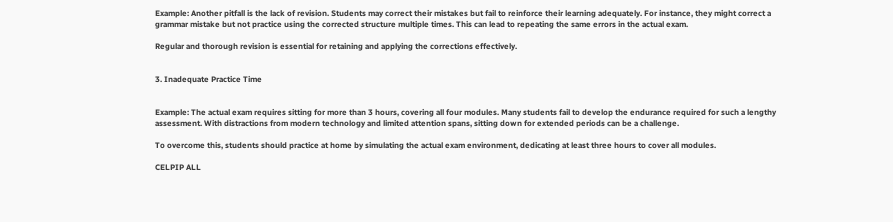Example: Another pitfall is the lack of revision. Students may correct their mistakes but fail to reinforce their learning adequately. For instance, they might correct a grammar mistake but not practice using the corrected structure multiple times. This can lead to repeating the same errors in the actual exam.

Regular and thorough revision is essential for retaining and applying the corrections effectively.


3. Inadequate Practice Time


Example: The actual exam requires sitting for more than 3 hours, covering all four modules. Many students fail to develop the endurance required for such a lengthy assessment. With distractions from modern technology and limited attention spans, sitting down for extended periods can be a challenge.

To overcome this, students should practice at home by simulating the actual exam environment, dedicating at least three hours to cover all modules.

CELPIP ALL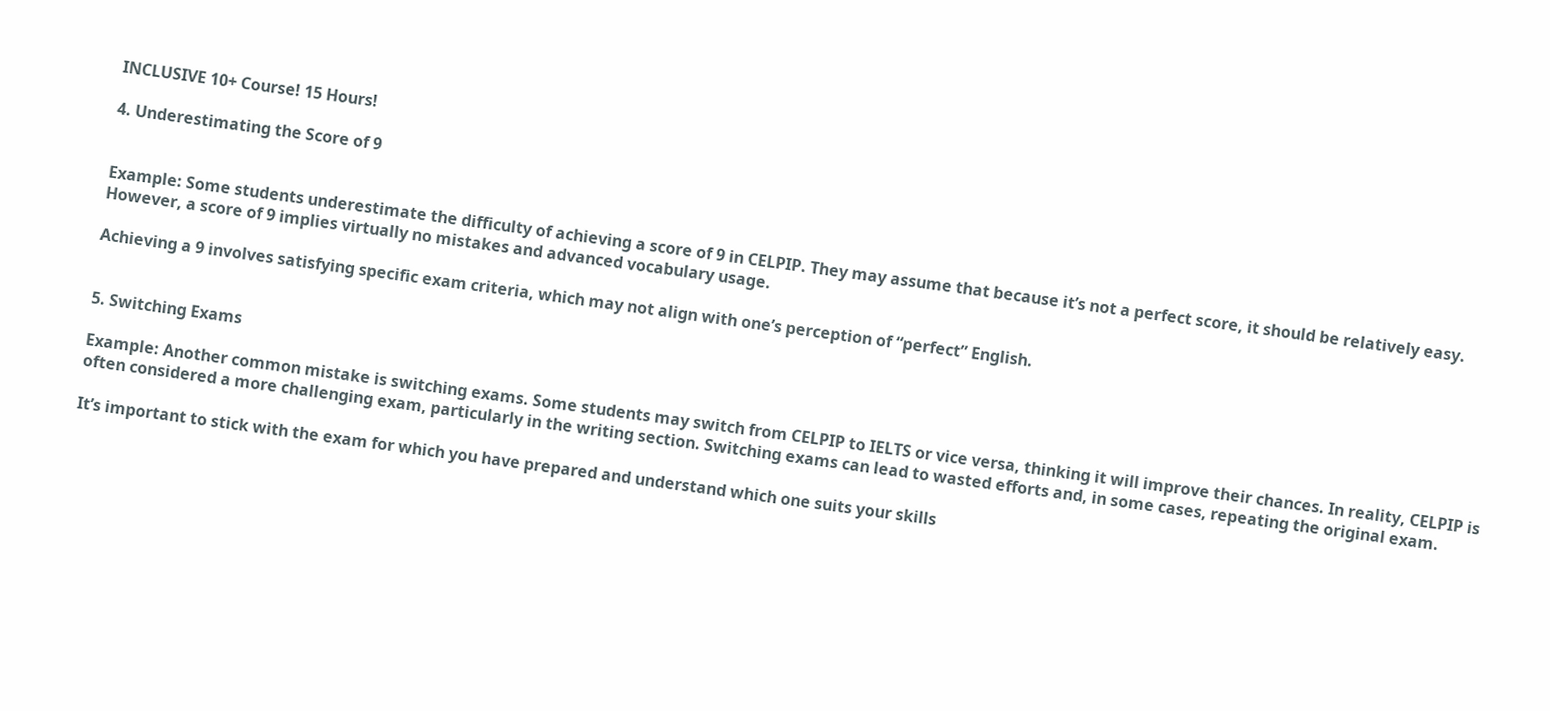INCLUSIVE 10+ Course! 15 Hours!

4. Underestimating the Score of 9


Example: Some students underestimate the difficulty of achieving a score of 9 in CELPIP. They may assume that because it’s not a perfect score, it should be relatively easy. However, a score of 9 implies virtually no mistakes and advanced vocabulary usage.

Achieving a 9 involves satisfying specific exam criteria, which may not align with one’s perception of “perfect” English.


5. Switching Exams

Example: Another common mistake is switching exams. Some students may switch from CELPIP to IELTS or vice versa, thinking it will improve their chances. In reality, CELPIP is often considered a more challenging exam, particularly in the writing section. Switching exams can lead to wasted efforts and, in some cases, repeating the original exam.

It’s important to stick with the exam for which you have prepared and understand which one suits your skills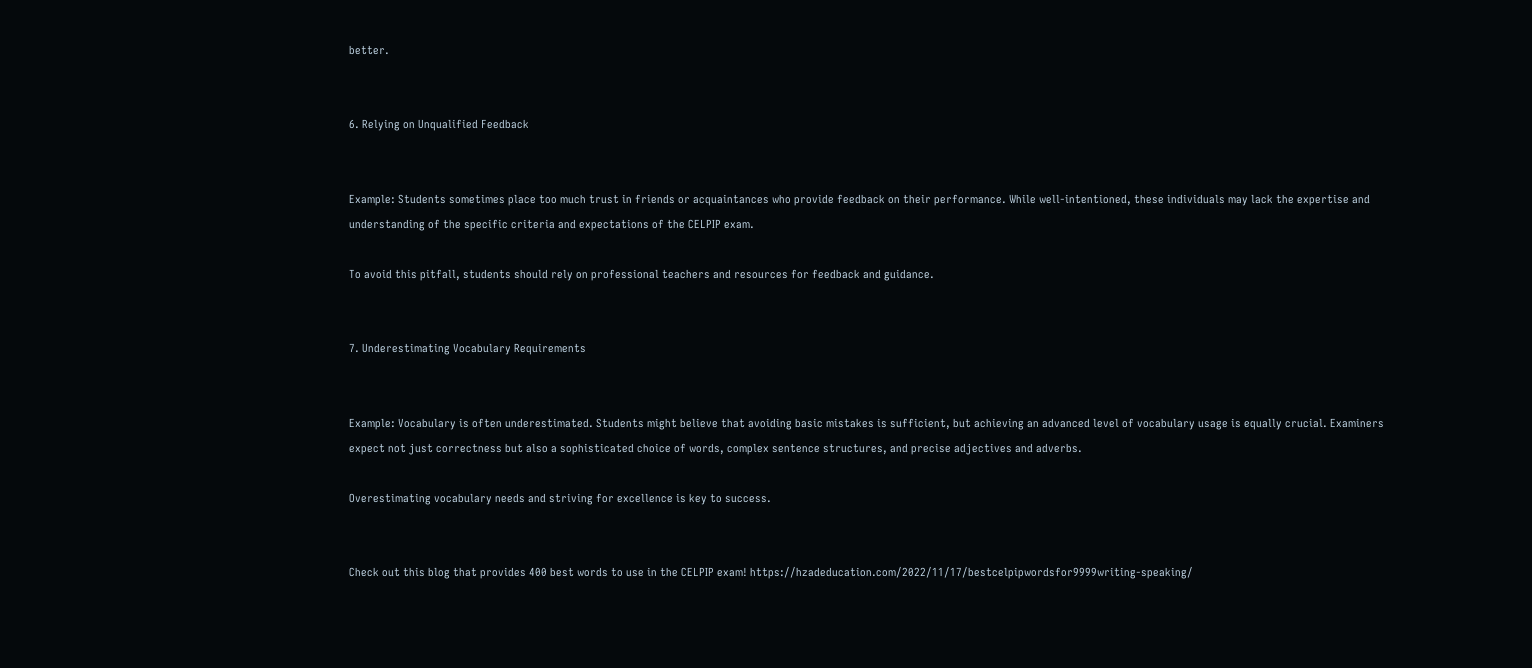better.


6. Relying on Unqualified Feedback


Example: Students sometimes place too much trust in friends or acquaintances who provide feedback on their performance. While well-intentioned, these individuals may lack the expertise and understanding of the specific criteria and expectations of the CELPIP exam.

To avoid this pitfall, students should rely on professional teachers and resources for feedback and guidance.


7. Underestimating Vocabulary Requirements


Example: Vocabulary is often underestimated. Students might believe that avoiding basic mistakes is sufficient, but achieving an advanced level of vocabulary usage is equally crucial. Examiners expect not just correctness but also a sophisticated choice of words, complex sentence structures, and precise adjectives and adverbs.

Overestimating vocabulary needs and striving for excellence is key to success.


Check out this blog that provides 400 best words to use in the CELPIP exam! https://hzadeducation.com/2022/11/17/bestcelpipwordsfor9999writing-speaking/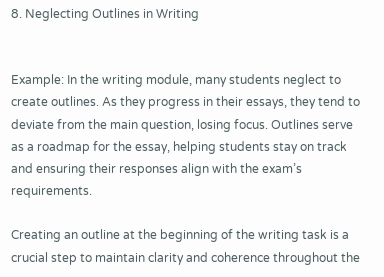8. Neglecting Outlines in Writing


Example: In the writing module, many students neglect to create outlines. As they progress in their essays, they tend to deviate from the main question, losing focus. Outlines serve as a roadmap for the essay, helping students stay on track and ensuring their responses align with the exam’s requirements.

Creating an outline at the beginning of the writing task is a crucial step to maintain clarity and coherence throughout the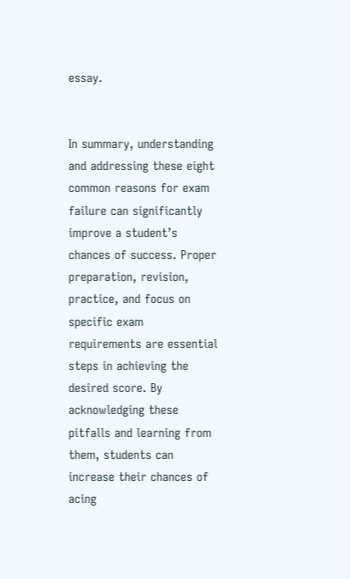essay.


In summary, understanding and addressing these eight common reasons for exam failure can significantly improve a student’s chances of success. Proper preparation, revision, practice, and focus on specific exam requirements are essential steps in achieving the desired score. By acknowledging these pitfalls and learning from them, students can increase their chances of acing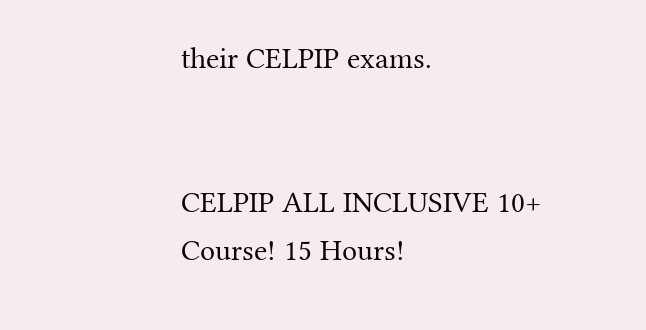their CELPIP exams.


CELPIP ALL INCLUSIVE 10+ Course! 15 Hours!